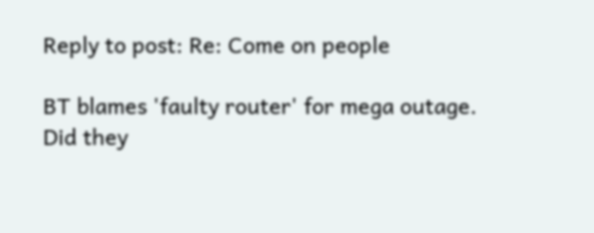Reply to post: Re: Come on people

BT blames 'faulty router' for mega outage. Did they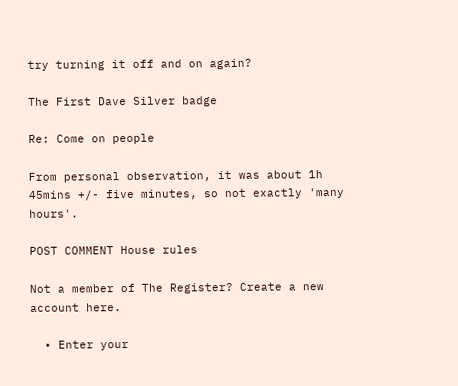try turning it off and on again?

The First Dave Silver badge

Re: Come on people

From personal observation, it was about 1h 45mins +/- five minutes, so not exactly 'many hours'.

POST COMMENT House rules

Not a member of The Register? Create a new account here.

  • Enter your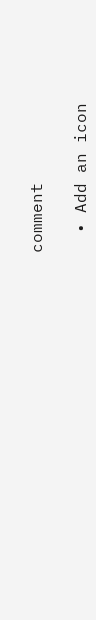comment

  • Add an icon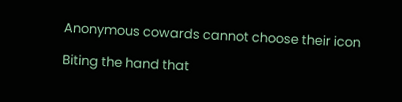Anonymous cowards cannot choose their icon

Biting the hand that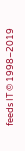feeds IT © 1998–2019